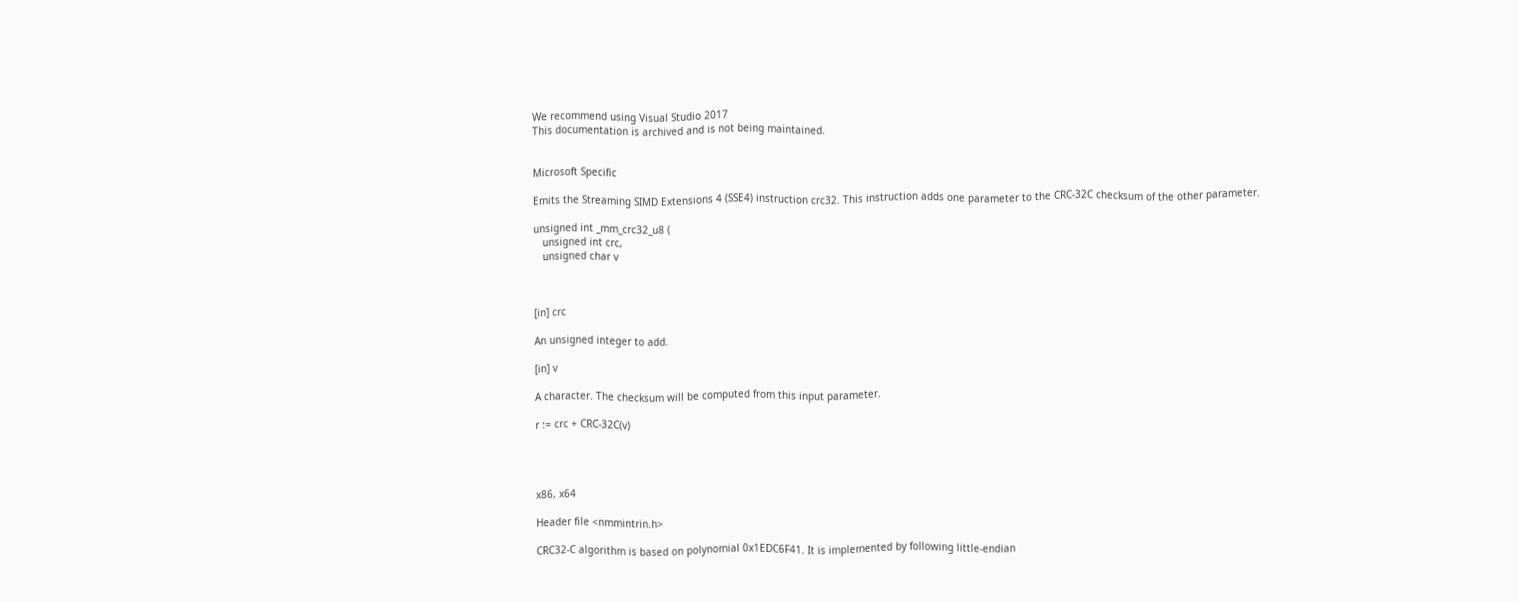We recommend using Visual Studio 2017
This documentation is archived and is not being maintained.


Microsoft Specific

Emits the Streaming SIMD Extensions 4 (SSE4) instruction crc32. This instruction adds one parameter to the CRC-32C checksum of the other parameter.

unsigned int _mm_crc32_u8 (
   unsigned int crc,
   unsigned char v



[in] crc

An unsigned integer to add.

[in] v

A character. The checksum will be computed from this input parameter.

r := crc + CRC-32C(v)




x86, x64

Header file <nmmintrin.h>

CRC32-C algorithm is based on polynomial 0x1EDC6F41. It is implemented by following little-endian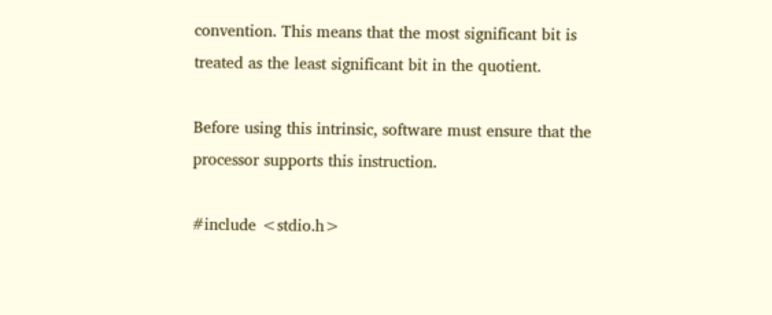convention. This means that the most significant bit is treated as the least significant bit in the quotient.

Before using this intrinsic, software must ensure that the processor supports this instruction.

#include <stdio.h>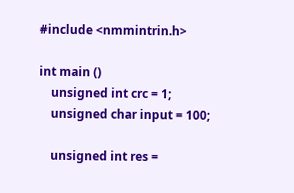#include <nmmintrin.h>

int main ()
    unsigned int crc = 1;
    unsigned char input = 100;

    unsigned int res =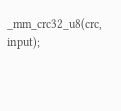_mm_crc32_u8(crc, input);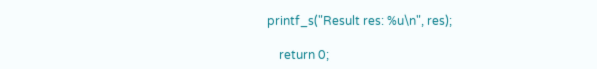printf_s("Result res: %u\n", res);

    return 0;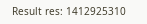Result res: 1412925310